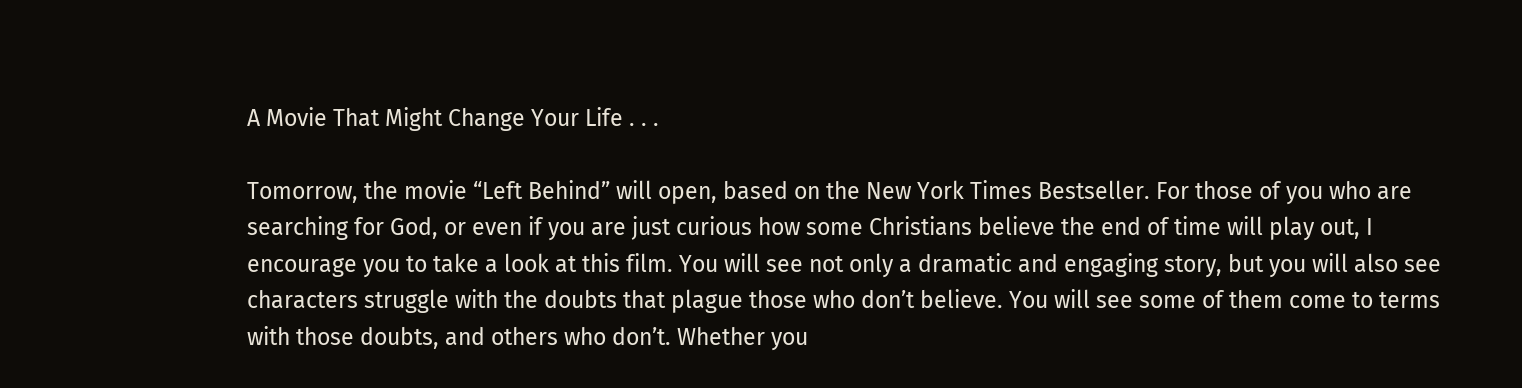A Movie That Might Change Your Life . . .

Tomorrow, the movie “Left Behind” will open, based on the New York Times Bestseller. For those of you who are searching for God, or even if you are just curious how some Christians believe the end of time will play out, I encourage you to take a look at this film. You will see not only a dramatic and engaging story, but you will also see characters struggle with the doubts that plague those who don’t believe. You will see some of them come to terms with those doubts, and others who don’t. Whether you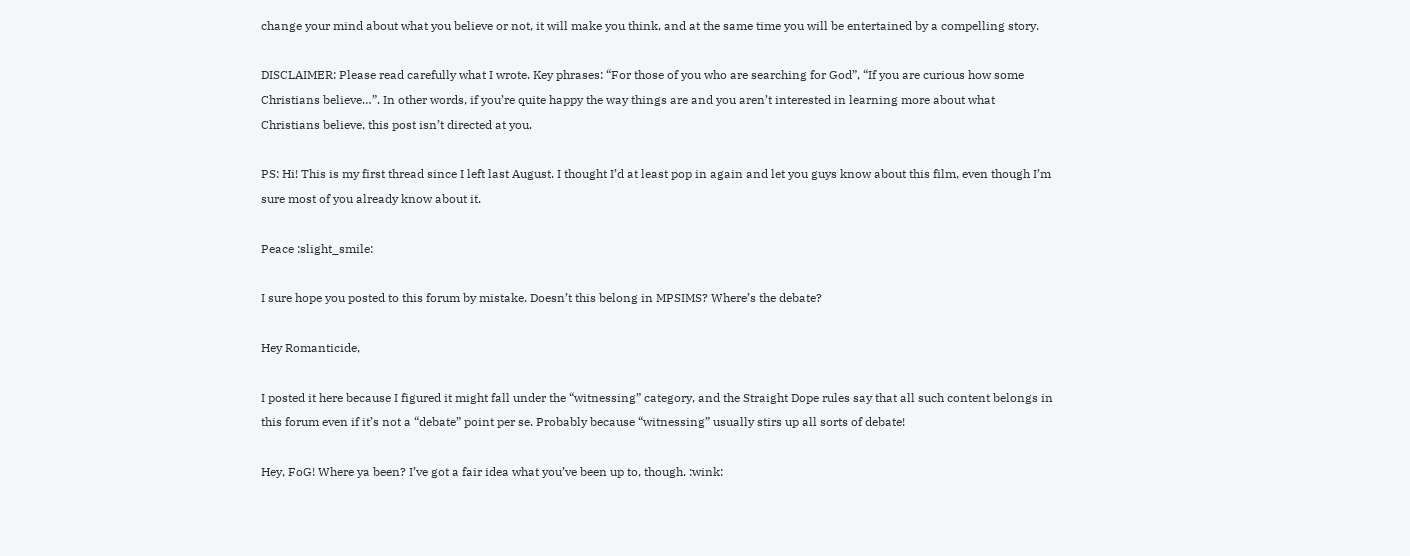change your mind about what you believe or not, it will make you think, and at the same time you will be entertained by a compelling story.

DISCLAIMER: Please read carefully what I wrote. Key phrases: “For those of you who are searching for God”, “If you are curious how some Christians believe…”. In other words, if you’re quite happy the way things are and you aren’t interested in learning more about what Christians believe, this post isn’t directed at you.

PS: Hi! This is my first thread since I left last August. I thought I’d at least pop in again and let you guys know about this film, even though I’m sure most of you already know about it.

Peace :slight_smile:

I sure hope you posted to this forum by mistake. Doesn’t this belong in MPSIMS? Where’s the debate?

Hey Romanticide,

I posted it here because I figured it might fall under the “witnessing” category, and the Straight Dope rules say that all such content belongs in this forum even if it’s not a “debate” point per se. Probably because “witnessing” usually stirs up all sorts of debate!

Hey, FoG! Where ya been? I’ve got a fair idea what you’ve been up to, though. :wink: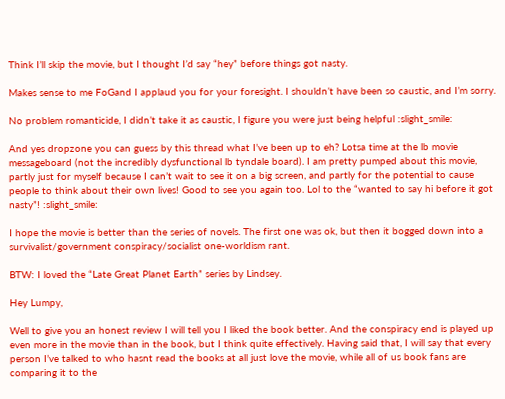Think I’ll skip the movie, but I thought I’d say “hey” before things got nasty.

Makes sense to me FoGand I applaud you for your foresight. I shouldn’t have been so caustic, and I’m sorry.

No problem romanticide, I didn’t take it as caustic, I figure you were just being helpful :slight_smile:

And yes dropzone you can guess by this thread what I’ve been up to eh? Lotsa time at the lb movie messageboard (not the incredibly dysfunctional lb tyndale board). I am pretty pumped about this movie, partly just for myself because I can’t wait to see it on a big screen, and partly for the potential to cause people to think about their own lives! Good to see you again too. Lol to the “wanted to say hi before it got nasty”! :slight_smile:

I hope the movie is better than the series of novels. The first one was ok, but then it bogged down into a survivalist/government conspiracy/socialist one-worldism rant.

BTW: I loved the “Late Great Planet Earth” series by Lindsey.

Hey Lumpy,

Well to give you an honest review I will tell you I liked the book better. And the conspiracy end is played up even more in the movie than in the book, but I think quite effectively. Having said that, I will say that every person I’ve talked to who hasnt read the books at all just love the movie, while all of us book fans are comparing it to the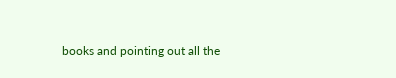books and pointing out all the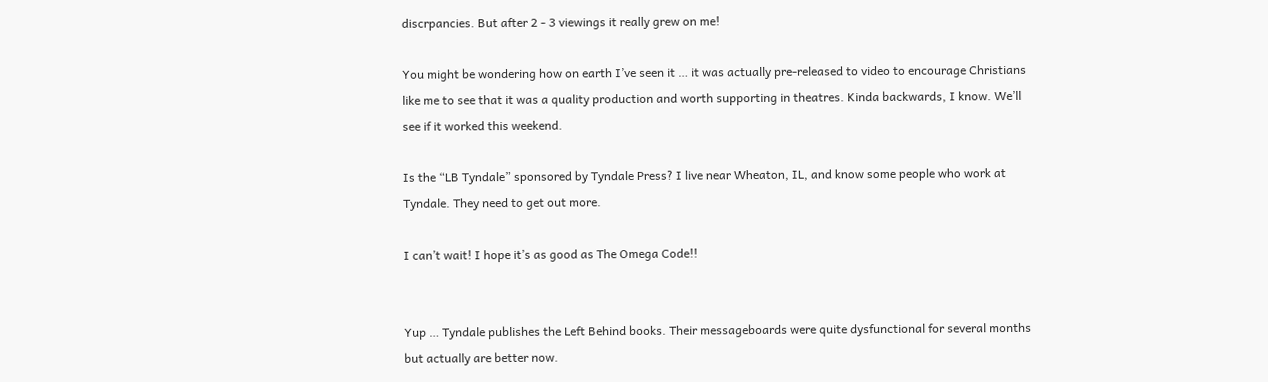discrpancies. But after 2 - 3 viewings it really grew on me!

You might be wondering how on earth I’ve seen it … it was actually pre-released to video to encourage Christians like me to see that it was a quality production and worth supporting in theatres. Kinda backwards, I know. We’ll see if it worked this weekend.

Is the “LB Tyndale” sponsored by Tyndale Press? I live near Wheaton, IL, and know some people who work at Tyndale. They need to get out more.

I can’t wait! I hope it’s as good as The Omega Code!!


Yup … Tyndale publishes the Left Behind books. Their messageboards were quite dysfunctional for several months but actually are better now.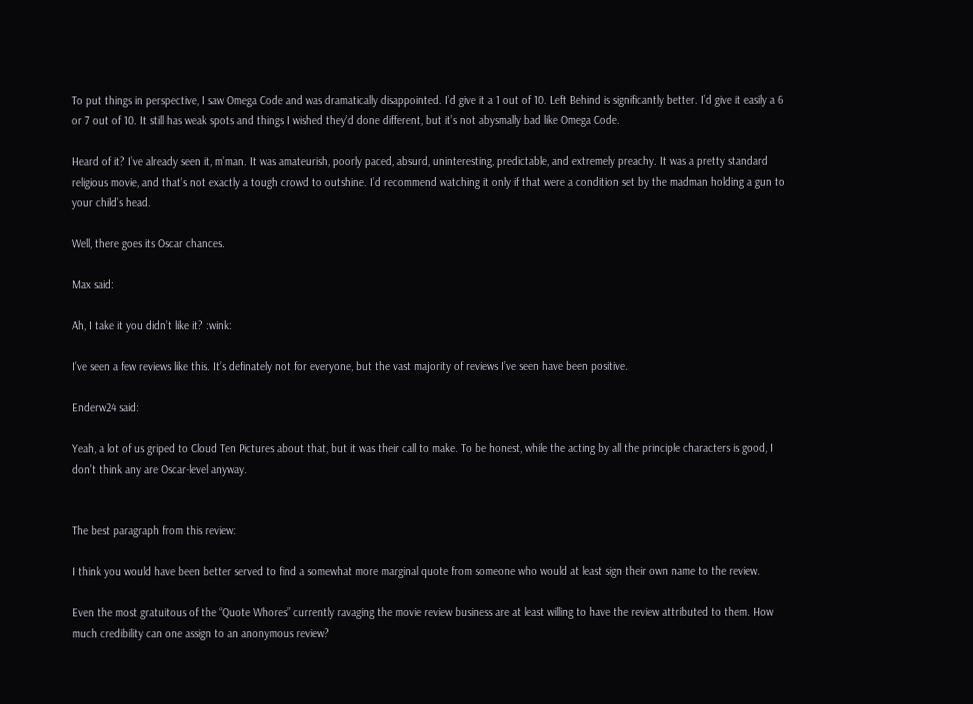To put things in perspective, I saw Omega Code and was dramatically disappointed. I’d give it a 1 out of 10. Left Behind is significantly better. I’d give it easily a 6 or 7 out of 10. It still has weak spots and things I wished they’d done different, but it’s not abysmally bad like Omega Code.

Heard of it? I’ve already seen it, m’man. It was amateurish, poorly paced, absurd, uninteresting, predictable, and extremely preachy. It was a pretty standard religious movie, and that’s not exactly a tough crowd to outshine. I’d recommend watching it only if that were a condition set by the madman holding a gun to your child’s head.

Well, there goes its Oscar chances.

Max said:

Ah, I take it you didn’t like it? :wink:

I’ve seen a few reviews like this. It’s definately not for everyone, but the vast majority of reviews I’ve seen have been positive.

Enderw24 said:

Yeah, a lot of us griped to Cloud Ten Pictures about that, but it was their call to make. To be honest, while the acting by all the principle characters is good, I don’t think any are Oscar-level anyway.


The best paragraph from this review:

I think you would have been better served to find a somewhat more marginal quote from someone who would at least sign their own name to the review.

Even the most gratuitous of the “Quote Whores” currently ravaging the movie review business are at least willing to have the review attributed to them. How much credibility can one assign to an anonymous review?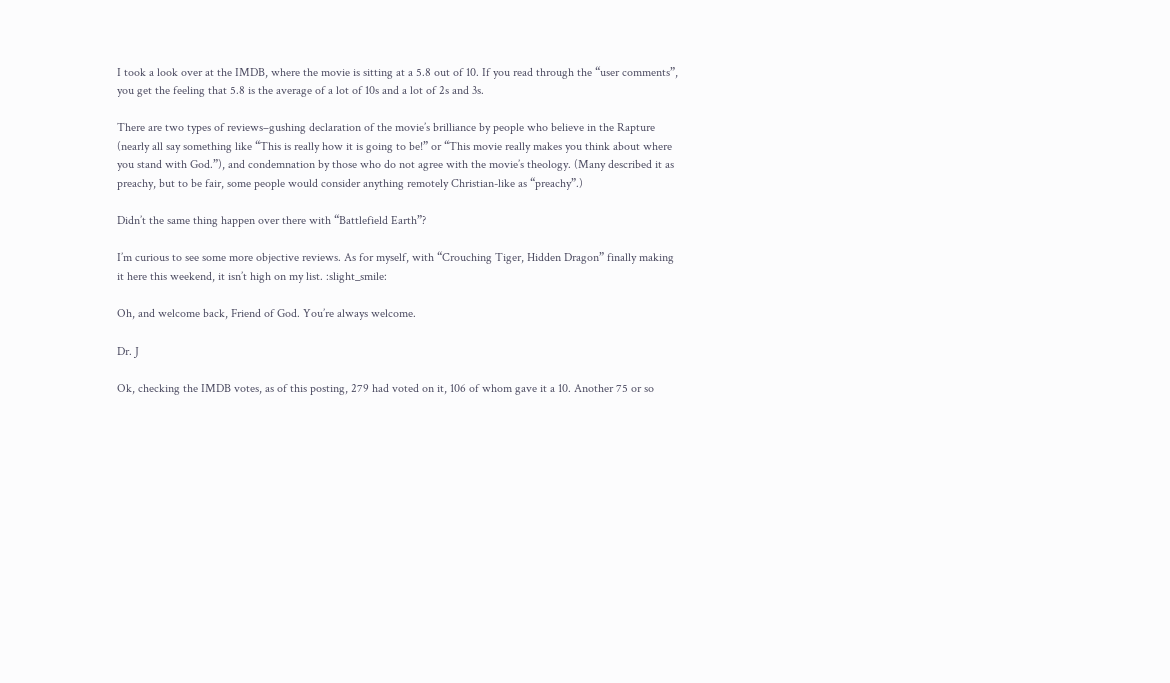I took a look over at the IMDB, where the movie is sitting at a 5.8 out of 10. If you read through the “user comments”, you get the feeling that 5.8 is the average of a lot of 10s and a lot of 2s and 3s.

There are two types of reviews–gushing declaration of the movie’s brilliance by people who believe in the Rapture (nearly all say something like “This is really how it is going to be!” or “This movie really makes you think about where you stand with God.”), and condemnation by those who do not agree with the movie’s theology. (Many described it as preachy, but to be fair, some people would consider anything remotely Christian-like as “preachy”.)

Didn’t the same thing happen over there with “Battlefield Earth”?

I’m curious to see some more objective reviews. As for myself, with “Crouching Tiger, Hidden Dragon” finally making it here this weekend, it isn’t high on my list. :slight_smile:

Oh, and welcome back, Friend of God. You’re always welcome.

Dr. J

Ok, checking the IMDB votes, as of this posting, 279 had voted on it, 106 of whom gave it a 10. Another 75 or so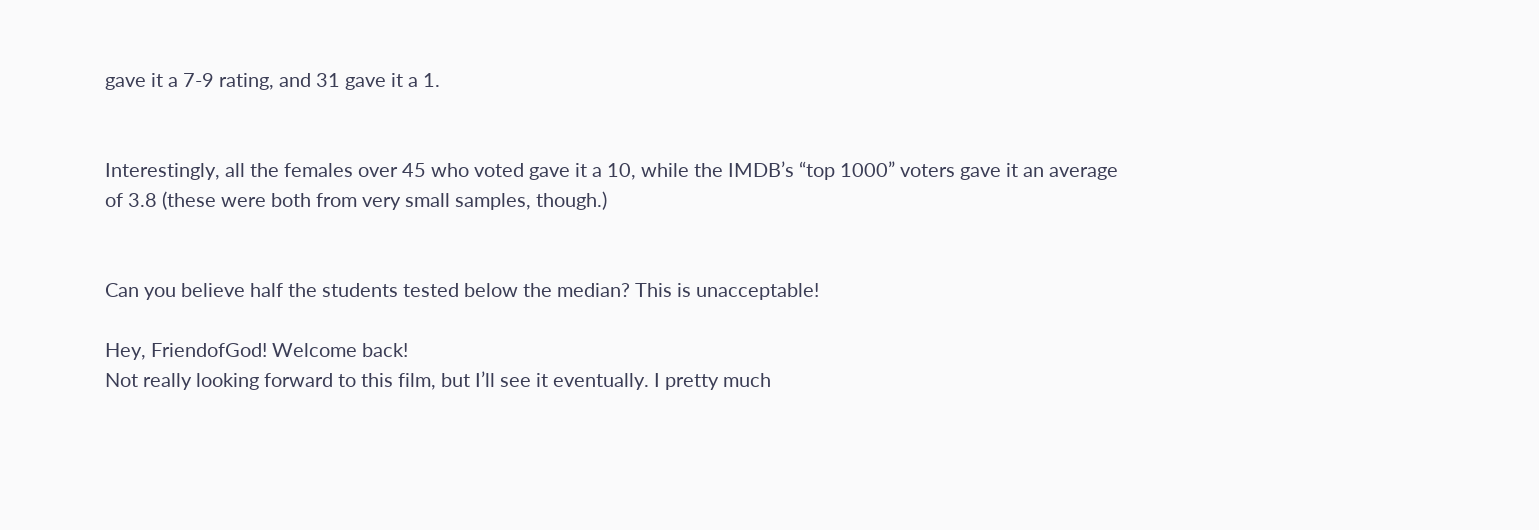gave it a 7-9 rating, and 31 gave it a 1.


Interestingly, all the females over 45 who voted gave it a 10, while the IMDB’s “top 1000” voters gave it an average of 3.8 (these were both from very small samples, though.)


Can you believe half the students tested below the median? This is unacceptable!

Hey, FriendofGod! Welcome back!
Not really looking forward to this film, but I’ll see it eventually. I pretty much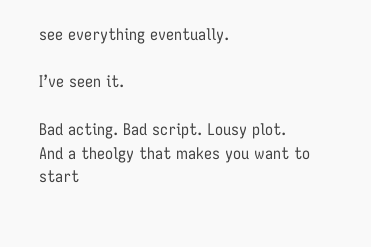see everything eventually.

I’ve seen it.

Bad acting. Bad script. Lousy plot. And a theolgy that makes you want to start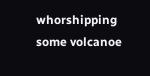whorshipping some volcanoe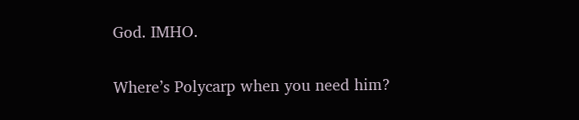God. IMHO.

Where’s Polycarp when you need him?